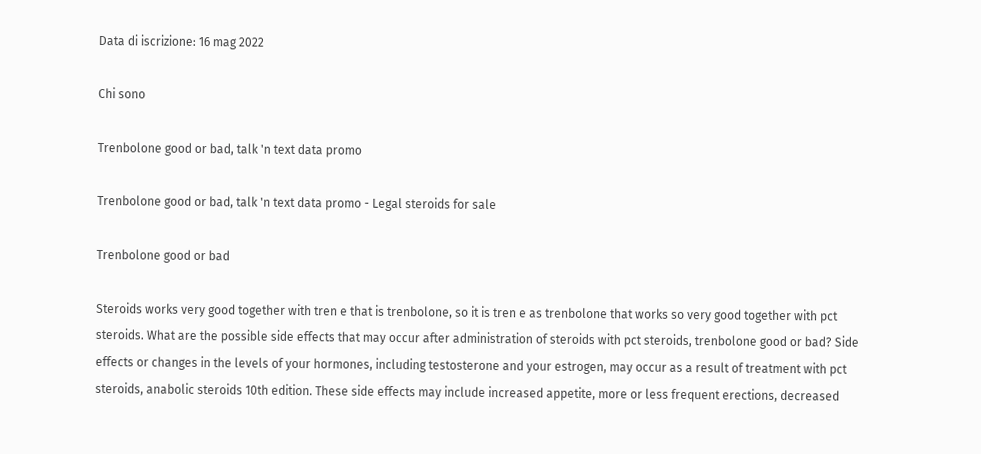Data di iscrizione: 16 mag 2022

Chi sono

Trenbolone good or bad, talk 'n text data promo

Trenbolone good or bad, talk 'n text data promo - Legal steroids for sale

Trenbolone good or bad

Steroids works very good together with tren e that is trenbolone, so it is tren e as trenbolone that works so very good together with pct steroids. What are the possible side effects that may occur after administration of steroids with pct steroids, trenbolone good or bad? Side effects or changes in the levels of your hormones, including testosterone and your estrogen, may occur as a result of treatment with pct steroids, anabolic steroids 10th edition. These side effects may include increased appetite, more or less frequent erections, decreased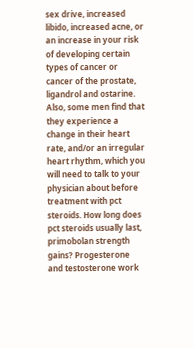sex drive, increased libido, increased acne, or an increase in your risk of developing certain types of cancer or cancer of the prostate, ligandrol and ostarine. Also, some men find that they experience a change in their heart rate, and/or an irregular heart rhythm, which you will need to talk to your physician about before treatment with pct steroids. How long does pct steroids usually last, primobolan strength gains? Progesterone and testosterone work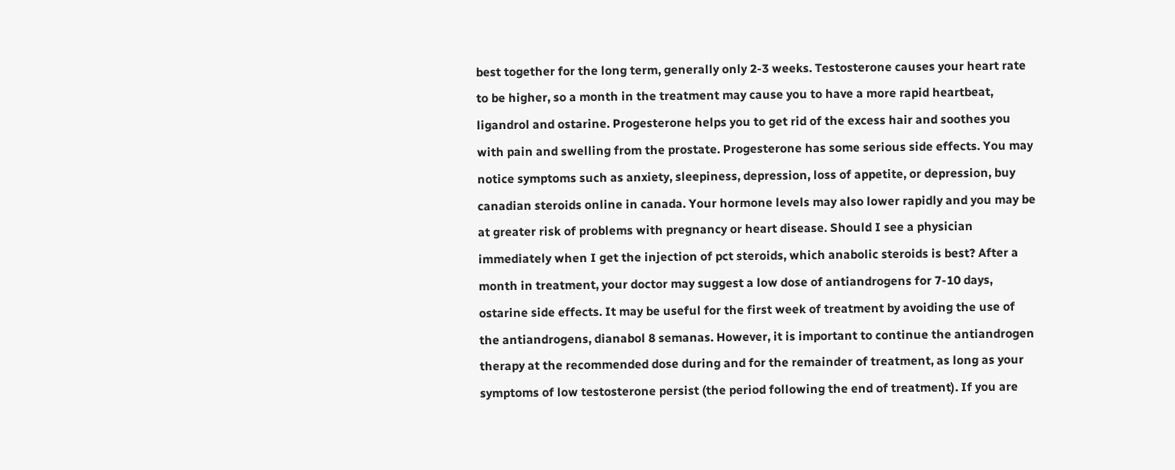best together for the long term, generally only 2-3 weeks. Testosterone causes your heart rate to be higher, so a month in the treatment may cause you to have a more rapid heartbeat, ligandrol and ostarine. Progesterone helps you to get rid of the excess hair and soothes you with pain and swelling from the prostate. Progesterone has some serious side effects. You may notice symptoms such as anxiety, sleepiness, depression, loss of appetite, or depression, buy canadian steroids online in canada. Your hormone levels may also lower rapidly and you may be at greater risk of problems with pregnancy or heart disease. Should I see a physician immediately when I get the injection of pct steroids, which anabolic steroids is best? After a month in treatment, your doctor may suggest a low dose of antiandrogens for 7-10 days, ostarine side effects. It may be useful for the first week of treatment by avoiding the use of the antiandrogens, dianabol 8 semanas. However, it is important to continue the antiandrogen therapy at the recommended dose during and for the remainder of treatment, as long as your symptoms of low testosterone persist (the period following the end of treatment). If you are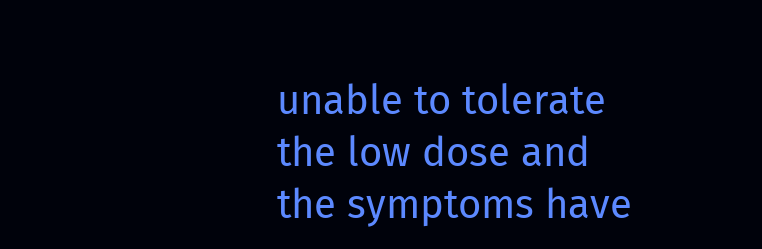unable to tolerate the low dose and the symptoms have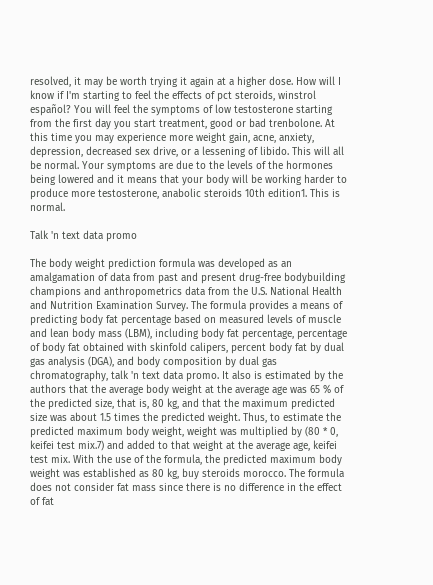resolved, it may be worth trying it again at a higher dose. How will I know if I'm starting to feel the effects of pct steroids, winstrol español? You will feel the symptoms of low testosterone starting from the first day you start treatment, good or bad trenbolone. At this time you may experience more weight gain, acne, anxiety, depression, decreased sex drive, or a lessening of libido. This will all be normal. Your symptoms are due to the levels of the hormones being lowered and it means that your body will be working harder to produce more testosterone, anabolic steroids 10th edition1. This is normal.

Talk 'n text data promo

The body weight prediction formula was developed as an amalgamation of data from past and present drug-free bodybuilding champions and anthropometrics data from the U.S. National Health and Nutrition Examination Survey. The formula provides a means of predicting body fat percentage based on measured levels of muscle and lean body mass (LBM), including body fat percentage, percentage of body fat obtained with skinfold calipers, percent body fat by dual gas analysis (DGA), and body composition by dual gas chromatography, talk 'n text data promo. It also is estimated by the authors that the average body weight at the average age was 65 % of the predicted size, that is, 80 kg, and that the maximum predicted size was about 1.5 times the predicted weight. Thus, to estimate the predicted maximum body weight, weight was multiplied by (80 * 0, keifei test mix.7) and added to that weight at the average age, keifei test mix. With the use of the formula, the predicted maximum body weight was established as 80 kg, buy steroids morocco. The formula does not consider fat mass since there is no difference in the effect of fat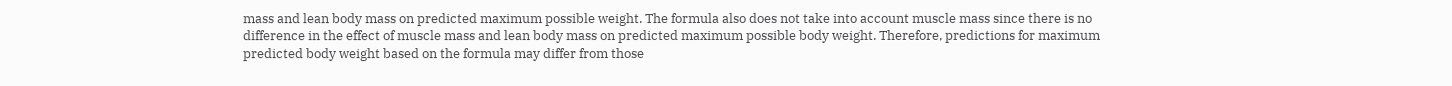mass and lean body mass on predicted maximum possible weight. The formula also does not take into account muscle mass since there is no difference in the effect of muscle mass and lean body mass on predicted maximum possible body weight. Therefore, predictions for maximum predicted body weight based on the formula may differ from those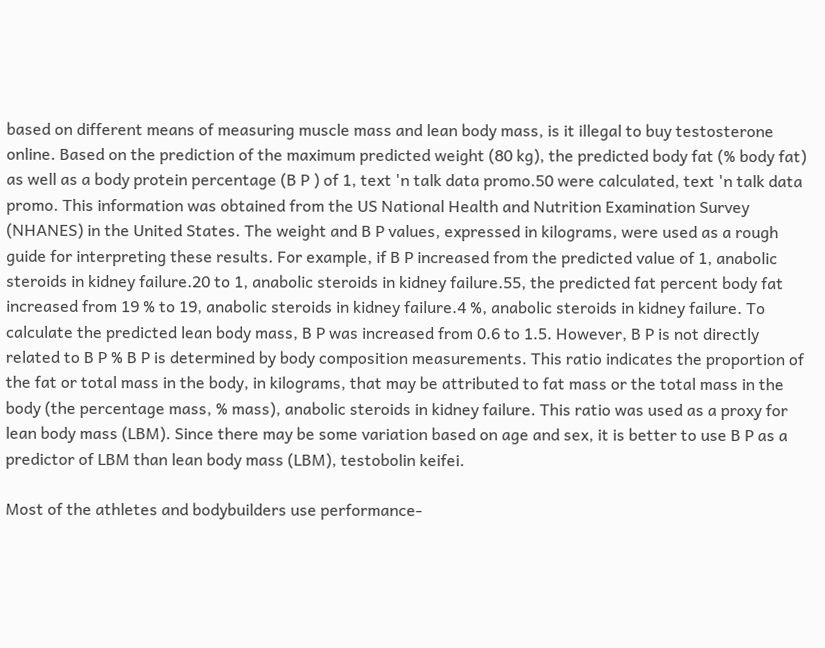based on different means of measuring muscle mass and lean body mass, is it illegal to buy testosterone online. Based on the prediction of the maximum predicted weight (80 kg), the predicted body fat (% body fat) as well as a body protein percentage (B P ) of 1, text 'n talk data promo.50 were calculated, text 'n talk data promo. This information was obtained from the US National Health and Nutrition Examination Survey (NHANES) in the United States. The weight and B P values, expressed in kilograms, were used as a rough guide for interpreting these results. For example, if B P increased from the predicted value of 1, anabolic steroids in kidney failure.20 to 1, anabolic steroids in kidney failure.55, the predicted fat percent body fat increased from 19 % to 19, anabolic steroids in kidney failure.4 %, anabolic steroids in kidney failure. To calculate the predicted lean body mass, B P was increased from 0.6 to 1.5. However, B P is not directly related to B P % B P is determined by body composition measurements. This ratio indicates the proportion of the fat or total mass in the body, in kilograms, that may be attributed to fat mass or the total mass in the body (the percentage mass, % mass), anabolic steroids in kidney failure. This ratio was used as a proxy for lean body mass (LBM). Since there may be some variation based on age and sex, it is better to use B P as a predictor of LBM than lean body mass (LBM), testobolin keifei.

Most of the athletes and bodybuilders use performance-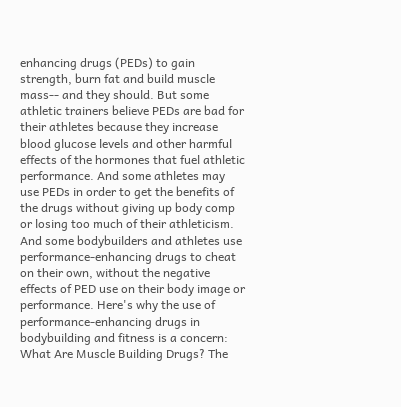enhancing drugs (PEDs) to gain strength, burn fat and build muscle mass-- and they should. But some athletic trainers believe PEDs are bad for their athletes because they increase blood glucose levels and other harmful effects of the hormones that fuel athletic performance. And some athletes may use PEDs in order to get the benefits of the drugs without giving up body comp or losing too much of their athleticism. And some bodybuilders and athletes use performance-enhancing drugs to cheat on their own, without the negative effects of PED use on their body image or performance. Here's why the use of performance-enhancing drugs in bodybuilding and fitness is a concern: What Are Muscle Building Drugs? The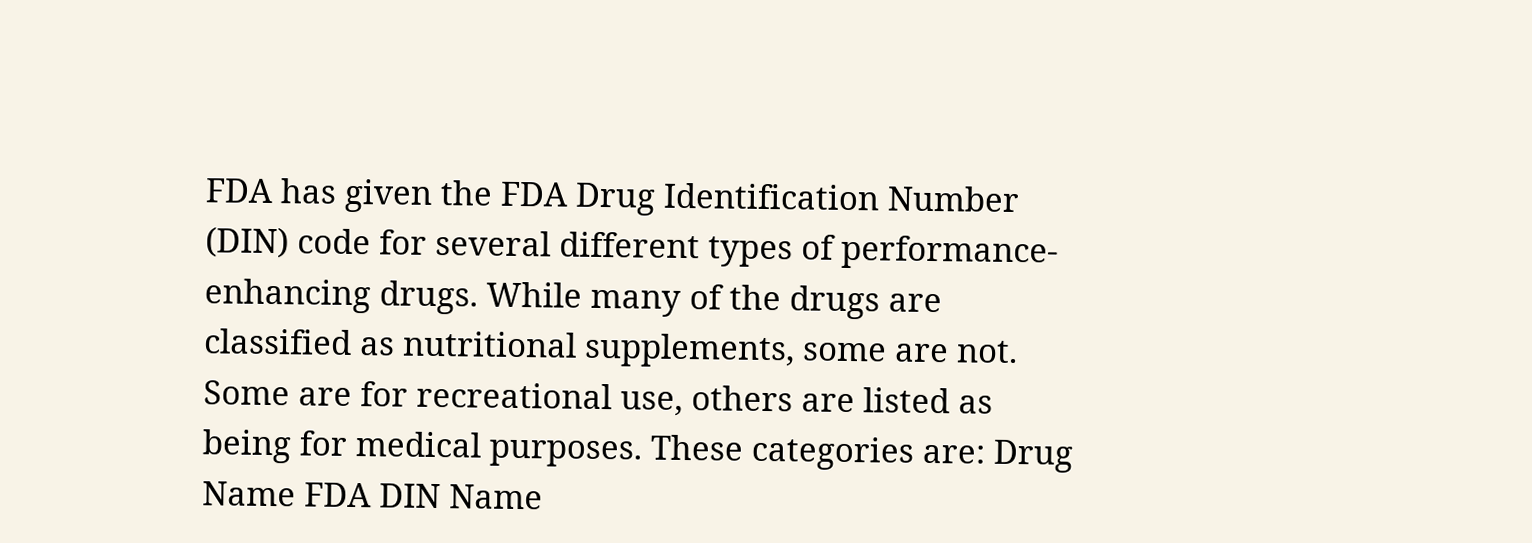FDA has given the FDA Drug Identification Number (DIN) code for several different types of performance-enhancing drugs. While many of the drugs are classified as nutritional supplements, some are not. Some are for recreational use, others are listed as being for medical purposes. These categories are: Drug Name FDA DIN Name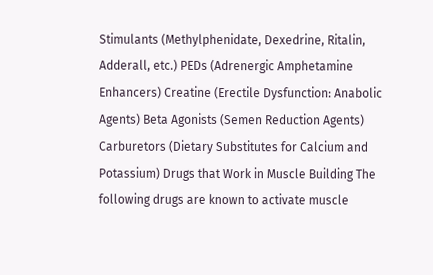Stimulants (Methylphenidate, Dexedrine, Ritalin, Adderall, etc.) PEDs (Adrenergic Amphetamine Enhancers) Creatine (Erectile Dysfunction: Anabolic Agents) Beta Agonists (Semen Reduction Agents) Carburetors (Dietary Substitutes for Calcium and Potassium) Drugs that Work in Muscle Building The following drugs are known to activate muscle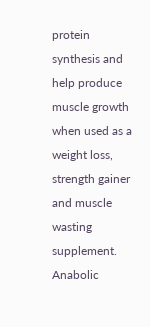protein synthesis and help produce muscle growth when used as a weight loss, strength gainer and muscle wasting supplement. Anabolic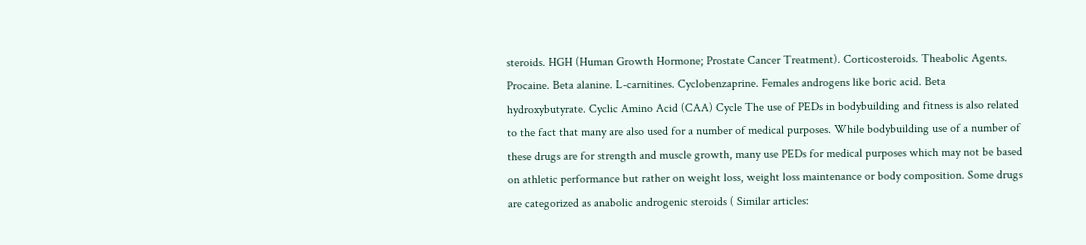steroids. HGH (Human Growth Hormone; Prostate Cancer Treatment). Corticosteroids. Theabolic Agents. Procaine. Beta alanine. L-carnitines. Cyclobenzaprine. Females androgens like boric acid. Beta hydroxybutyrate. Cyclic Amino Acid (CAA) Cycle The use of PEDs in bodybuilding and fitness is also related to the fact that many are also used for a number of medical purposes. While bodybuilding use of a number of these drugs are for strength and muscle growth, many use PEDs for medical purposes which may not be based on athletic performance but rather on weight loss, weight loss maintenance or body composition. Some drugs are categorized as anabolic androgenic steroids ( Similar articles: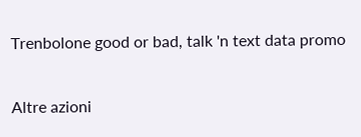Trenbolone good or bad, talk 'n text data promo

Altre azioni